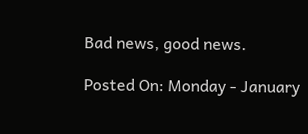Bad news, good news.

Posted On: Monday - January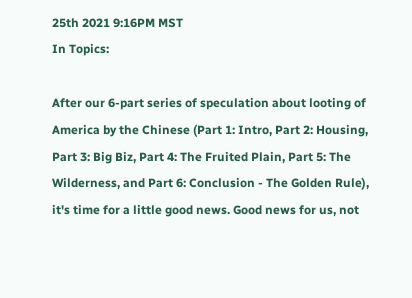25th 2021 9:16PM MST
In Topics:

After our 6-part series of speculation about looting of America by the Chinese (Part 1: Intro, Part 2: Housing, Part 3: Big Biz, Part 4: The Fruited Plain, Part 5: The Wilderness, and Part 6: Conclusion - The Golden Rule), it's time for a little good news. Good news for us, not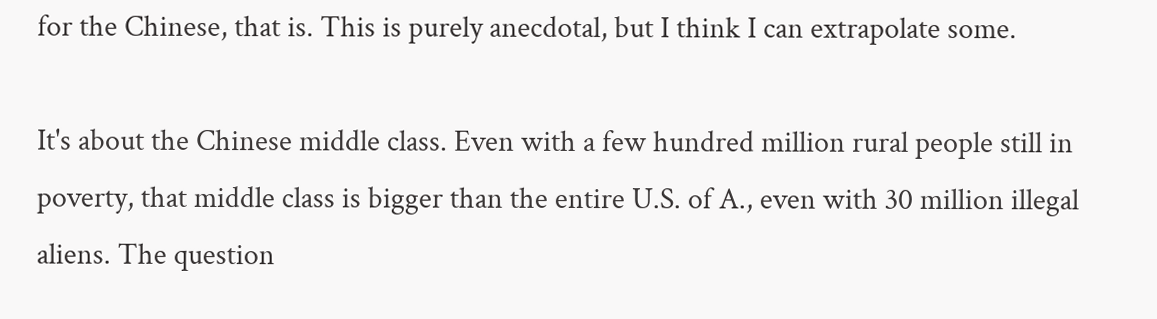for the Chinese, that is. This is purely anecdotal, but I think I can extrapolate some.

It's about the Chinese middle class. Even with a few hundred million rural people still in poverty, that middle class is bigger than the entire U.S. of A., even with 30 million illegal aliens. The question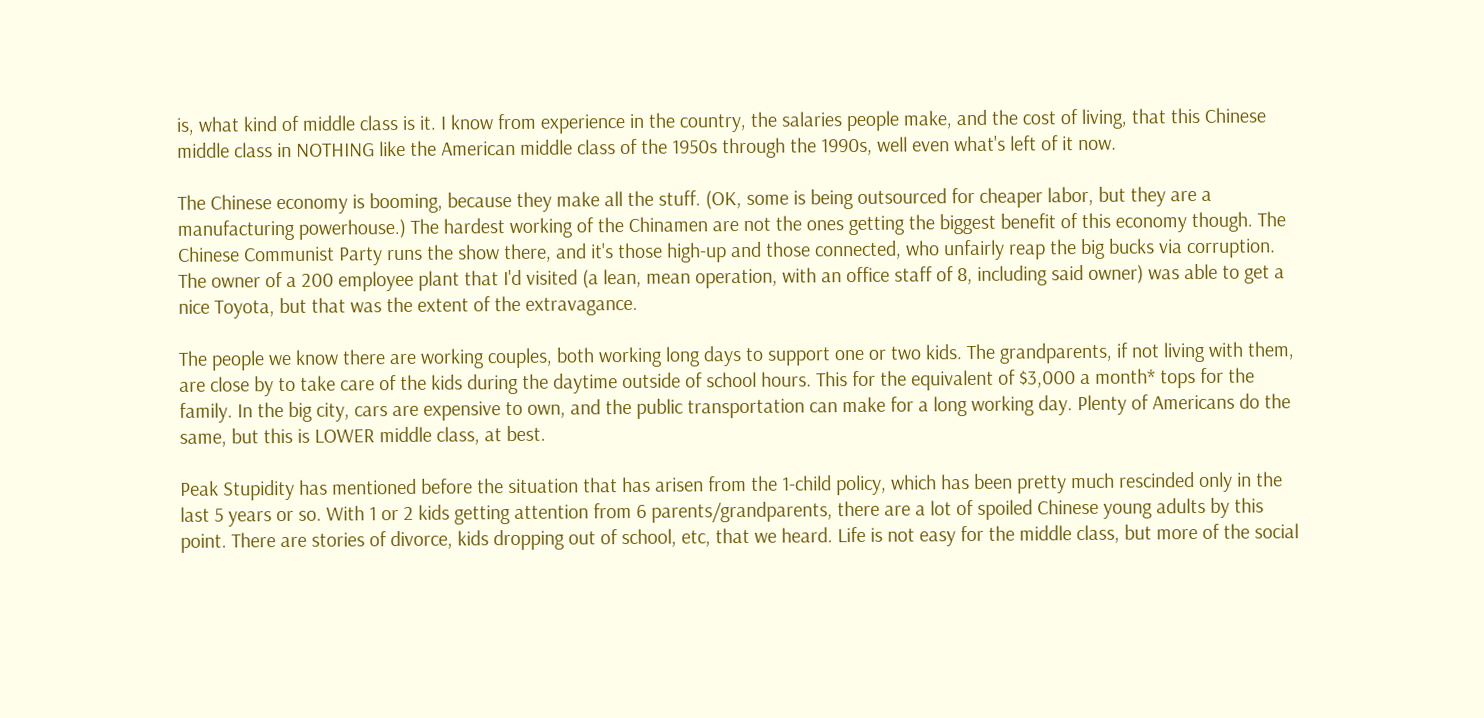is, what kind of middle class is it. I know from experience in the country, the salaries people make, and the cost of living, that this Chinese middle class in NOTHING like the American middle class of the 1950s through the 1990s, well even what's left of it now.

The Chinese economy is booming, because they make all the stuff. (OK, some is being outsourced for cheaper labor, but they are a manufacturing powerhouse.) The hardest working of the Chinamen are not the ones getting the biggest benefit of this economy though. The Chinese Communist Party runs the show there, and it's those high-up and those connected, who unfairly reap the big bucks via corruption. The owner of a 200 employee plant that I'd visited (a lean, mean operation, with an office staff of 8, including said owner) was able to get a nice Toyota, but that was the extent of the extravagance.

The people we know there are working couples, both working long days to support one or two kids. The grandparents, if not living with them, are close by to take care of the kids during the daytime outside of school hours. This for the equivalent of $3,000 a month* tops for the family. In the big city, cars are expensive to own, and the public transportation can make for a long working day. Plenty of Americans do the same, but this is LOWER middle class, at best.

Peak Stupidity has mentioned before the situation that has arisen from the 1-child policy, which has been pretty much rescinded only in the last 5 years or so. With 1 or 2 kids getting attention from 6 parents/grandparents, there are a lot of spoiled Chinese young adults by this point. There are stories of divorce, kids dropping out of school, etc, that we heard. Life is not easy for the middle class, but more of the social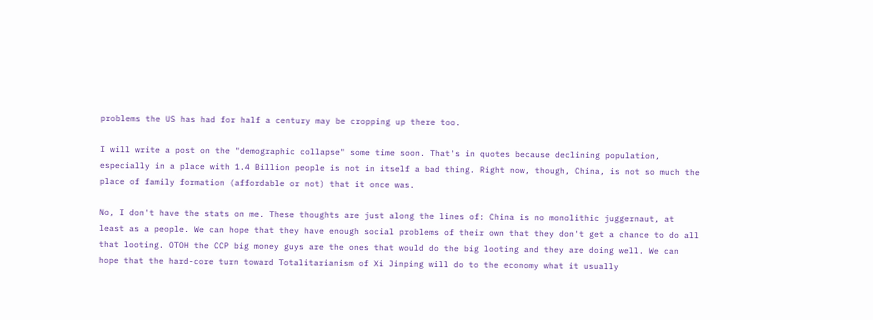problems the US has had for half a century may be cropping up there too.

I will write a post on the "demographic collapse" some time soon. That's in quotes because declining population, especially in a place with 1.4 Billion people is not in itself a bad thing. Right now, though, China, is not so much the place of family formation (affordable or not) that it once was.

No, I don't have the stats on me. These thoughts are just along the lines of: China is no monolithic juggernaut, at least as a people. We can hope that they have enough social problems of their own that they don't get a chance to do all that looting. OTOH the CCP big money guys are the ones that would do the big looting and they are doing well. We can hope that the hard-core turn toward Totalitarianism of Xi Jinping will do to the economy what it usually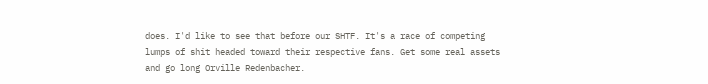does. I'd like to see that before our SHTF. It's a race of competing lumps of shit headed toward their respective fans. Get some real assets and go long Orville Redenbacher.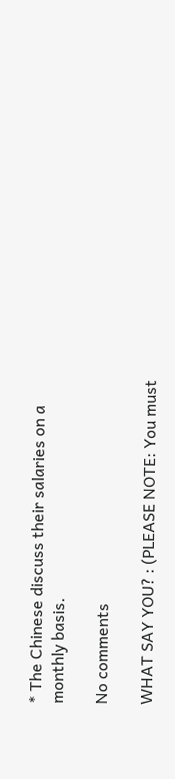* The Chinese discuss their salaries on a monthly basis.

No comments

WHAT SAY YOU? : (PLEASE NOTE: You must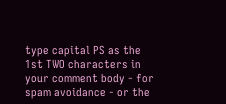type capital PS as the 1st TWO characters in your comment body - for spam avoidance - or the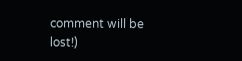comment will be lost!)